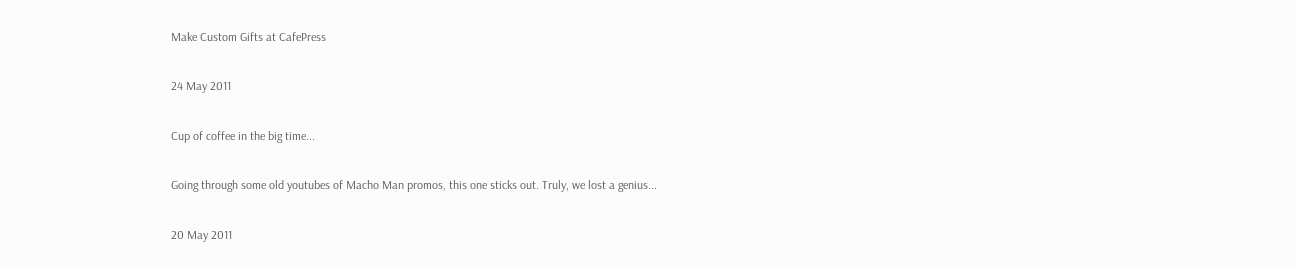Make Custom Gifts at CafePress

24 May 2011

Cup of coffee in the big time...

Going through some old youtubes of Macho Man promos, this one sticks out. Truly, we lost a genius...

20 May 2011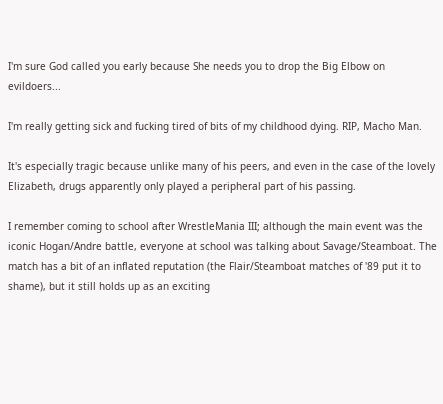I'm sure God called you early because She needs you to drop the Big Elbow on evildoers...

I'm really getting sick and fucking tired of bits of my childhood dying. RIP, Macho Man.

It's especially tragic because unlike many of his peers, and even in the case of the lovely Elizabeth, drugs apparently only played a peripheral part of his passing.

I remember coming to school after WrestleMania III; although the main event was the iconic Hogan/Andre battle, everyone at school was talking about Savage/Steamboat. The match has a bit of an inflated reputation (the Flair/Steamboat matches of '89 put it to shame), but it still holds up as an exciting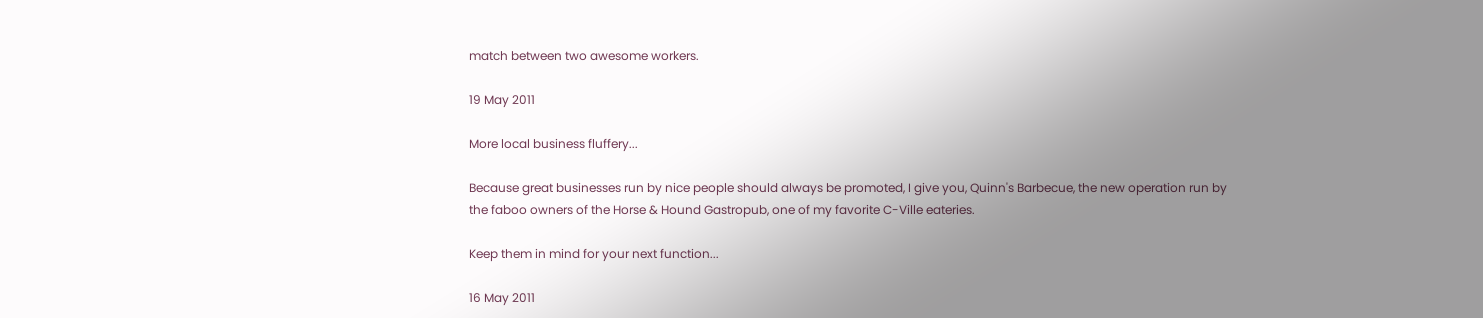match between two awesome workers.

19 May 2011

More local business fluffery...

Because great businesses run by nice people should always be promoted, I give you, Quinn's Barbecue, the new operation run by the faboo owners of the Horse & Hound Gastropub, one of my favorite C-Ville eateries.

Keep them in mind for your next function...

16 May 2011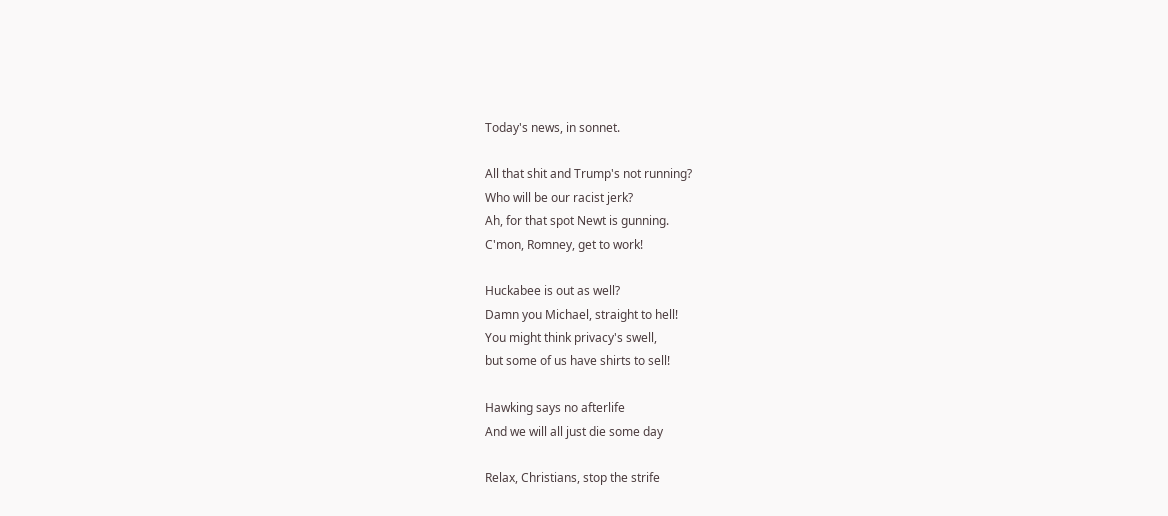Today's news, in sonnet.

All that shit and Trump's not running?
Who will be our racist jerk?
Ah, for that spot Newt is gunning.
C'mon, Romney, get to work!

Huckabee is out as well?
Damn you Michael, straight to hell!
You might think privacy's swell,
but some of us have shirts to sell!

Hawking says no afterlife
And we will all just die some day

Relax, Christians, stop the strife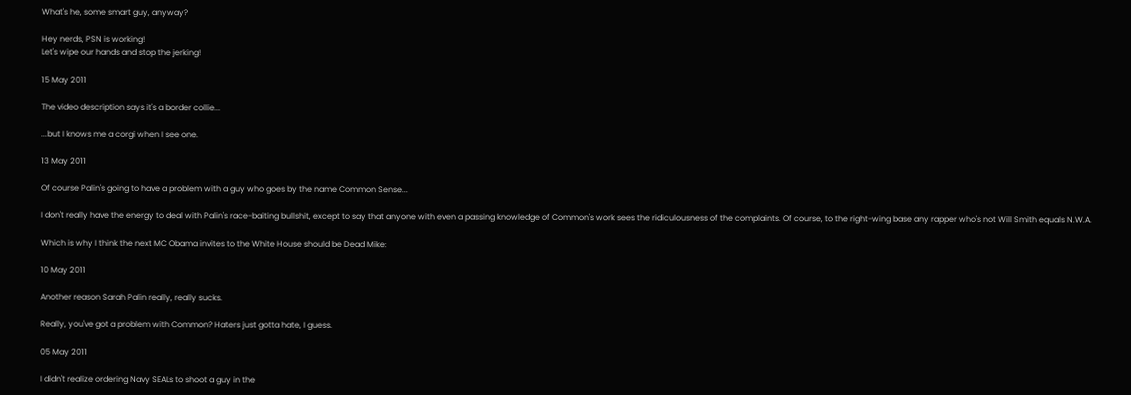What's he, some smart guy, anyway?

Hey nerds, PSN is working!
Let's wipe our hands and stop the jerking!

15 May 2011

The video description says it's a border collie...

...but I knows me a corgi when I see one.

13 May 2011

Of course Palin's going to have a problem with a guy who goes by the name Common Sense...

I don't really have the energy to deal with Palin's race-baiting bullshit, except to say that anyone with even a passing knowledge of Common's work sees the ridiculousness of the complaints. Of course, to the right-wing base any rapper who's not Will Smith equals N.W.A.

Which is why I think the next MC Obama invites to the White House should be Dead Mike:

10 May 2011

Another reason Sarah Palin really, really sucks.

Really, you've got a problem with Common? Haters just gotta hate, I guess.

05 May 2011

I didn't realize ordering Navy SEALs to shoot a guy in the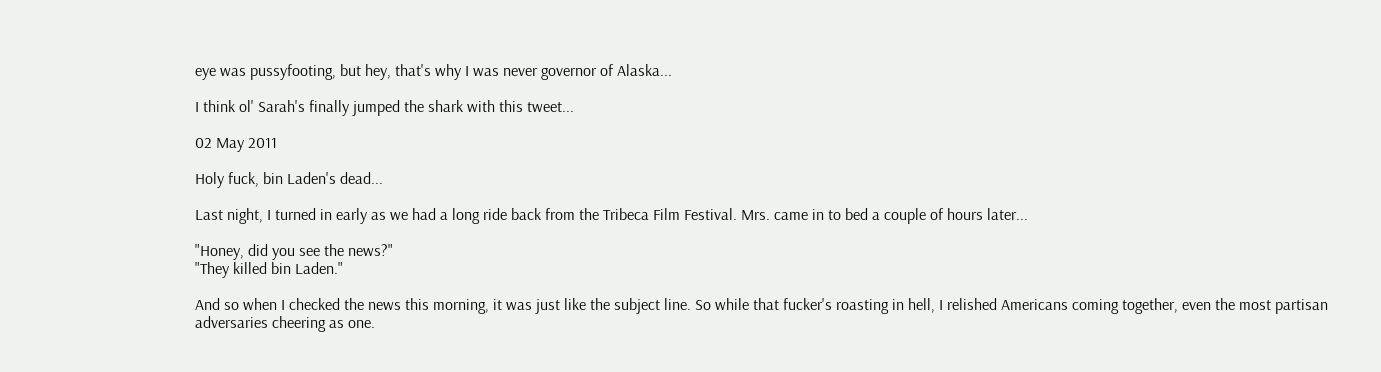eye was pussyfooting, but hey, that's why I was never governor of Alaska...

I think ol' Sarah's finally jumped the shark with this tweet...

02 May 2011

Holy fuck, bin Laden's dead...

Last night, I turned in early as we had a long ride back from the Tribeca Film Festival. Mrs. came in to bed a couple of hours later...

"Honey, did you see the news?"
"They killed bin Laden."

And so when I checked the news this morning, it was just like the subject line. So while that fucker's roasting in hell, I relished Americans coming together, even the most partisan adversaries cheering as one.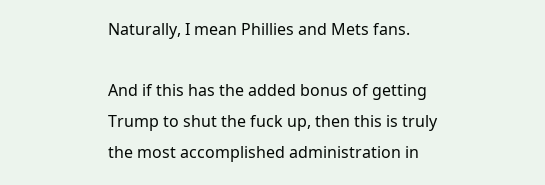Naturally, I mean Phillies and Mets fans.

And if this has the added bonus of getting Trump to shut the fuck up, then this is truly the most accomplished administration in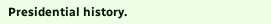Presidential history.